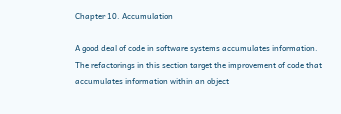Chapter 10. Accumulation

A good deal of code in software systems accumulates information. The refactorings in this section target the improvement of code that accumulates information within an object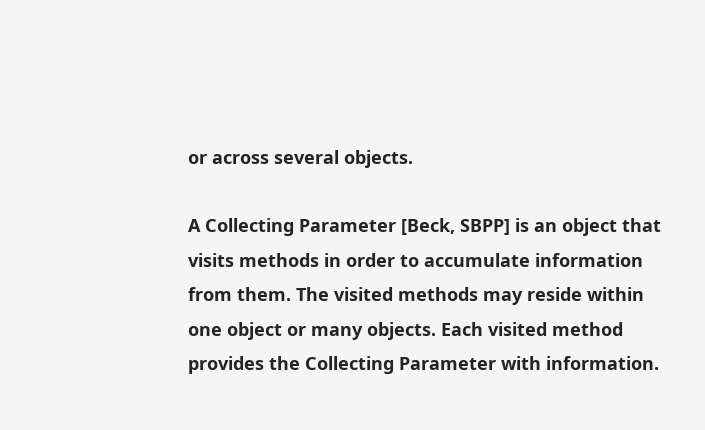or across several objects.

A Collecting Parameter [Beck, SBPP] is an object that visits methods in order to accumulate information from them. The visited methods may reside within one object or many objects. Each visited method provides the Collecting Parameter with information.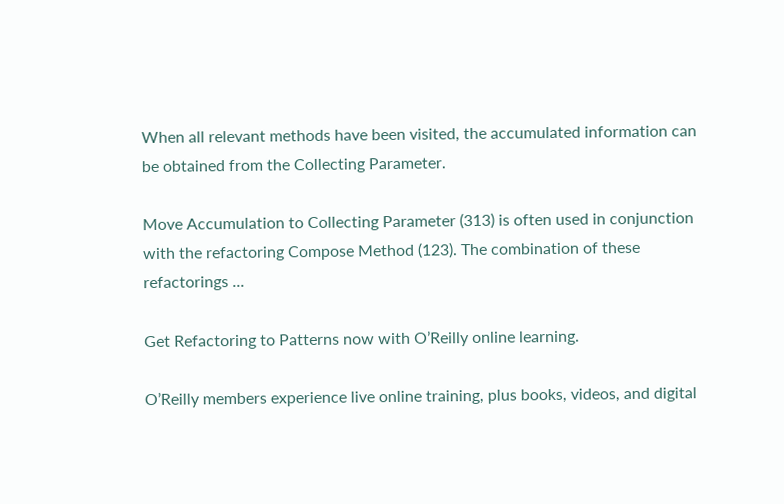When all relevant methods have been visited, the accumulated information can be obtained from the Collecting Parameter.

Move Accumulation to Collecting Parameter (313) is often used in conjunction with the refactoring Compose Method (123). The combination of these refactorings ...

Get Refactoring to Patterns now with O’Reilly online learning.

O’Reilly members experience live online training, plus books, videos, and digital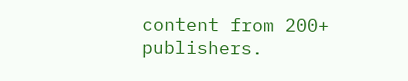content from 200+ publishers.